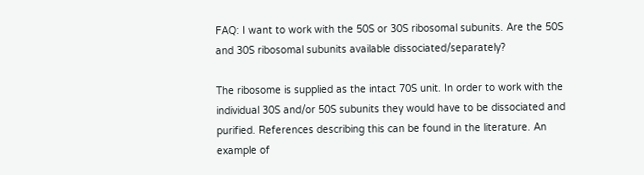FAQ: I want to work with the 50S or 30S ribosomal subunits. Are the 50S and 30S ribosomal subunits available dissociated/separately?

The ribosome is supplied as the intact 70S unit. In order to work with the individual 30S and/or 50S subunits they would have to be dissociated and purified. References describing this can be found in the literature. An example of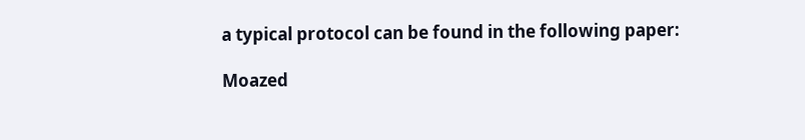a typical protocol can be found in the following paper:

Moazed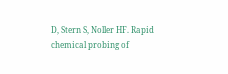D, Stern S, Noller HF. Rapid chemical probing of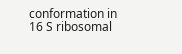conformation in 16 S ribosomal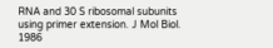RNA and 30 S ribosomal subunits using primer extension. J Mol Biol. 1986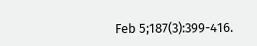Feb 5;187(3):399-416.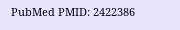PubMed PMID: 2422386